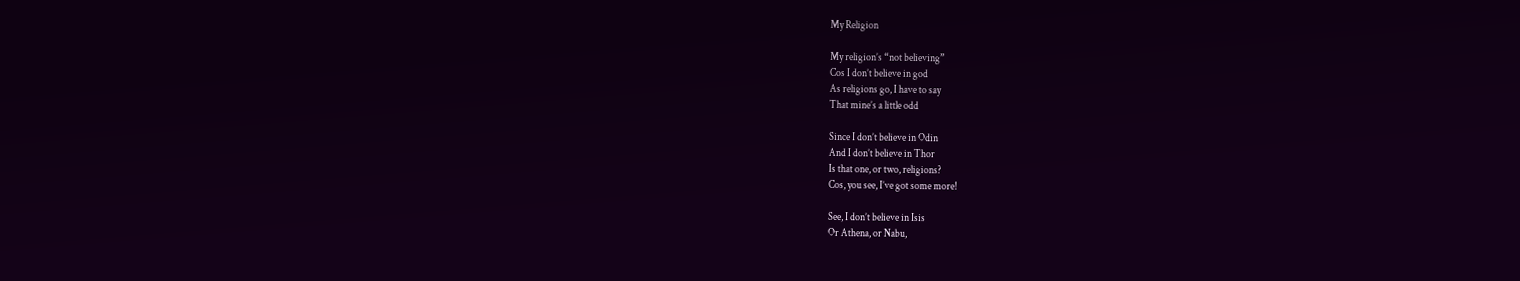My Religion

My religion’s “not believing”
Cos I don’t believe in god
As religions go, I have to say
That mine’s a little odd

Since I don’t believe in Odin
And I don’t believe in Thor
Is that one, or two, religions?
Cos, you see, I’ve got some more!

See, I don’t believe in Isis
Or Athena, or Nabu,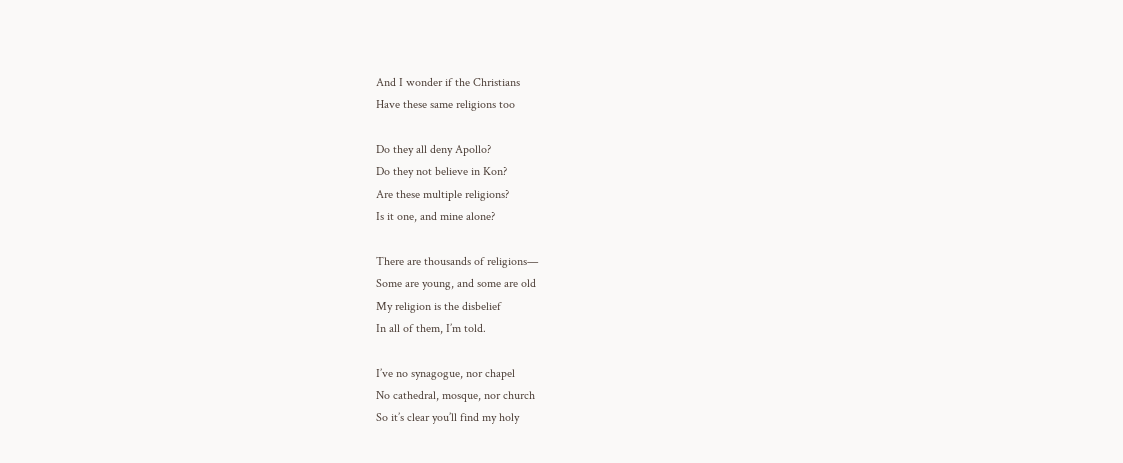And I wonder if the Christians
Have these same religions too

Do they all deny Apollo?
Do they not believe in Kon?
Are these multiple religions?
Is it one, and mine alone?

There are thousands of religions—
Some are young, and some are old
My religion is the disbelief
In all of them, I’m told.

I’ve no synagogue, nor chapel
No cathedral, mosque, nor church
So it’s clear you’ll find my holy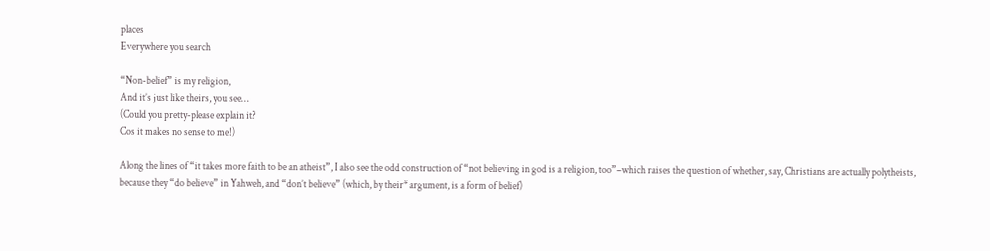places
Everywhere you search

“Non-belief” is my religion,
And it’s just like theirs, you see…
(Could you pretty-please explain it?
Cos it makes no sense to me!)

Along the lines of “it takes more faith to be an atheist”, I also see the odd construction of “not believing in god is a religion, too”–which raises the question of whether, say, Christians are actually polytheists, because they “do believe” in Yahweh, and “don’t believe” (which, by their* argument, is a form of belief)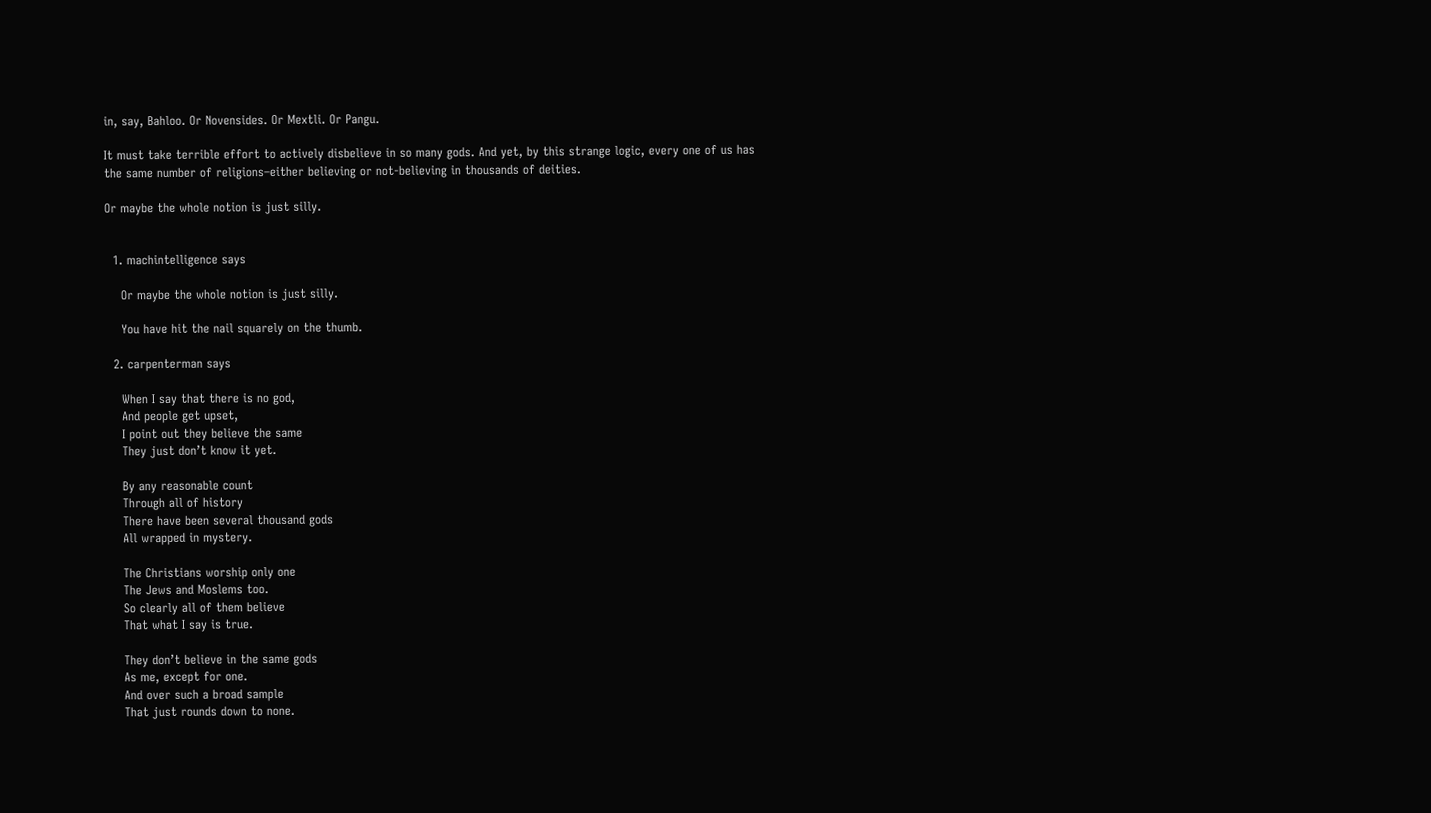in, say, Bahloo. Or Novensides. Or Mextli. Or Pangu.

It must take terrible effort to actively disbelieve in so many gods. And yet, by this strange logic, every one of us has the same number of religions–either believing or not-believing in thousands of deities.

Or maybe the whole notion is just silly.


  1. machintelligence says

    Or maybe the whole notion is just silly.

    You have hit the nail squarely on the thumb.

  2. carpenterman says

    When I say that there is no god,
    And people get upset,
    I point out they believe the same
    They just don’t know it yet.

    By any reasonable count
    Through all of history
    There have been several thousand gods
    All wrapped in mystery.

    The Christians worship only one
    The Jews and Moslems too.
    So clearly all of them believe
    That what I say is true.

    They don’t believe in the same gods
    As me, except for one.
    And over such a broad sample
    That just rounds down to none.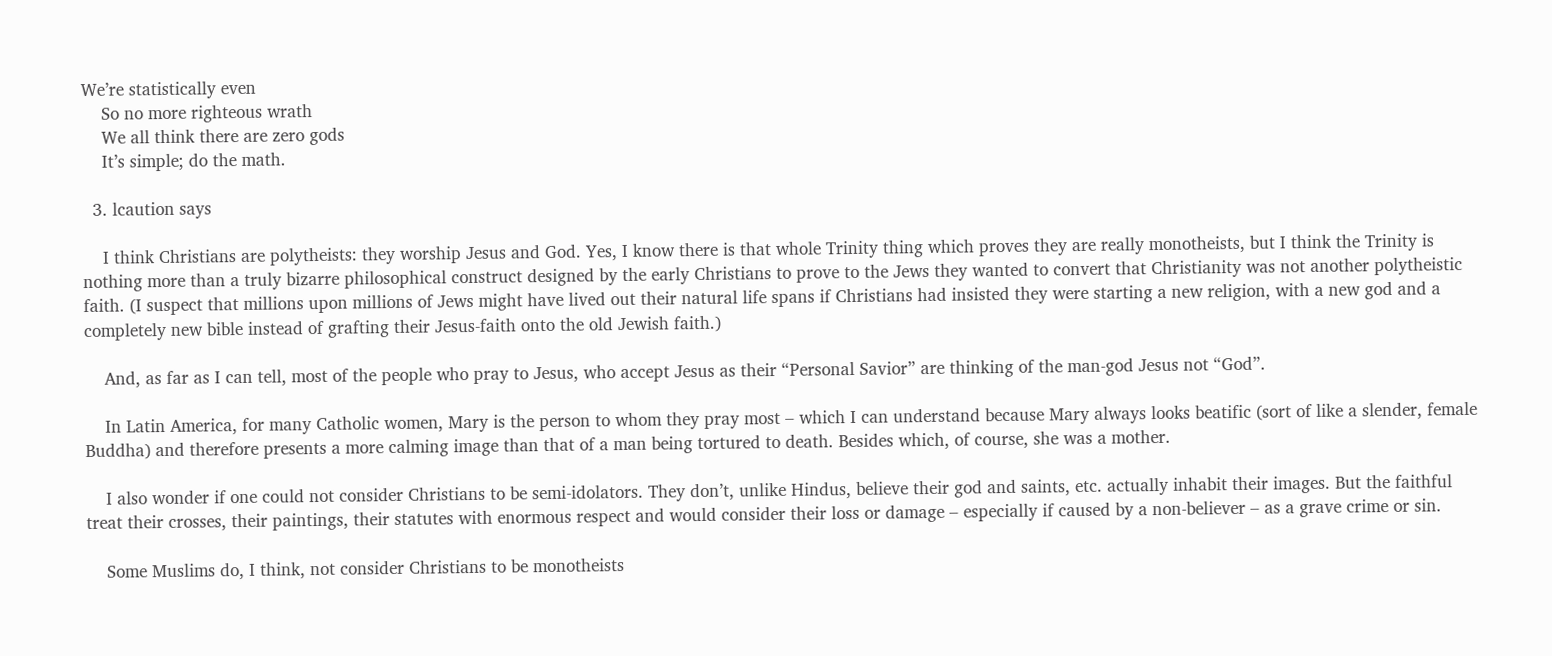We’re statistically even
    So no more righteous wrath
    We all think there are zero gods
    It’s simple; do the math.

  3. lcaution says

    I think Christians are polytheists: they worship Jesus and God. Yes, I know there is that whole Trinity thing which proves they are really monotheists, but I think the Trinity is nothing more than a truly bizarre philosophical construct designed by the early Christians to prove to the Jews they wanted to convert that Christianity was not another polytheistic faith. (I suspect that millions upon millions of Jews might have lived out their natural life spans if Christians had insisted they were starting a new religion, with a new god and a completely new bible instead of grafting their Jesus-faith onto the old Jewish faith.)

    And, as far as I can tell, most of the people who pray to Jesus, who accept Jesus as their “Personal Savior” are thinking of the man-god Jesus not “God”.

    In Latin America, for many Catholic women, Mary is the person to whom they pray most – which I can understand because Mary always looks beatific (sort of like a slender, female Buddha) and therefore presents a more calming image than that of a man being tortured to death. Besides which, of course, she was a mother.

    I also wonder if one could not consider Christians to be semi-idolators. They don’t, unlike Hindus, believe their god and saints, etc. actually inhabit their images. But the faithful treat their crosses, their paintings, their statutes with enormous respect and would consider their loss or damage – especially if caused by a non-believer – as a grave crime or sin.

    Some Muslims do, I think, not consider Christians to be monotheists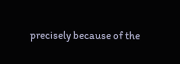precisely because of the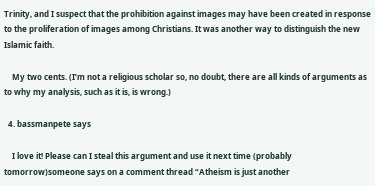Trinity, and I suspect that the prohibition against images may have been created in response to the proliferation of images among Christians. It was another way to distinguish the new Islamic faith.

    My two cents. (I’m not a religious scholar so, no doubt, there are all kinds of arguments as to why my analysis, such as it is, is wrong.)

  4. bassmanpete says

    I love it! Please can I steal this argument and use it next time (probably tomorrow)someone says on a comment thread “Atheism is just another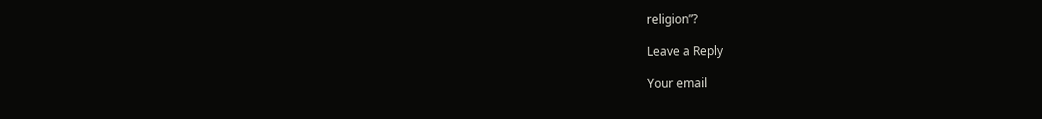religion”?

Leave a Reply

Your email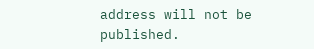address will not be published.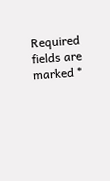Required fields are marked *